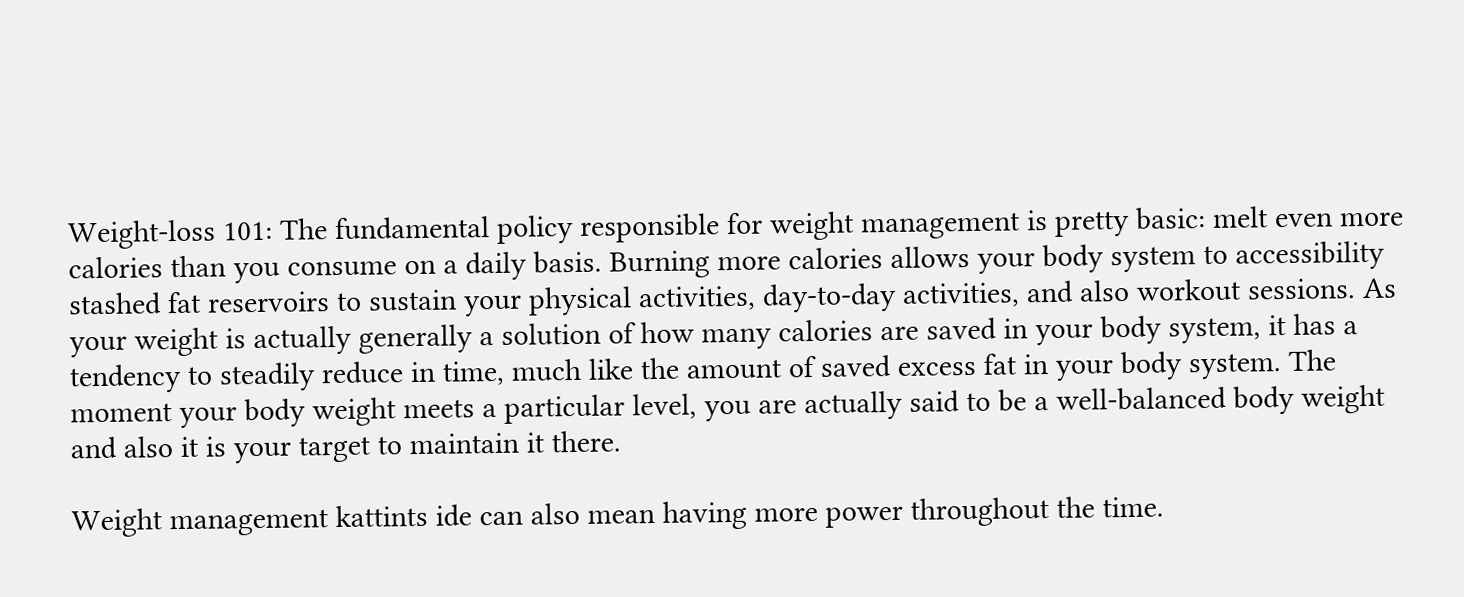Weight-loss 101: The fundamental policy responsible for weight management is pretty basic: melt even more calories than you consume on a daily basis. Burning more calories allows your body system to accessibility stashed fat reservoirs to sustain your physical activities, day-to-day activities, and also workout sessions. As your weight is actually generally a solution of how many calories are saved in your body system, it has a tendency to steadily reduce in time, much like the amount of saved excess fat in your body system. The moment your body weight meets a particular level, you are actually said to be a well-balanced body weight and also it is your target to maintain it there.

Weight management kattints ide can also mean having more power throughout the time.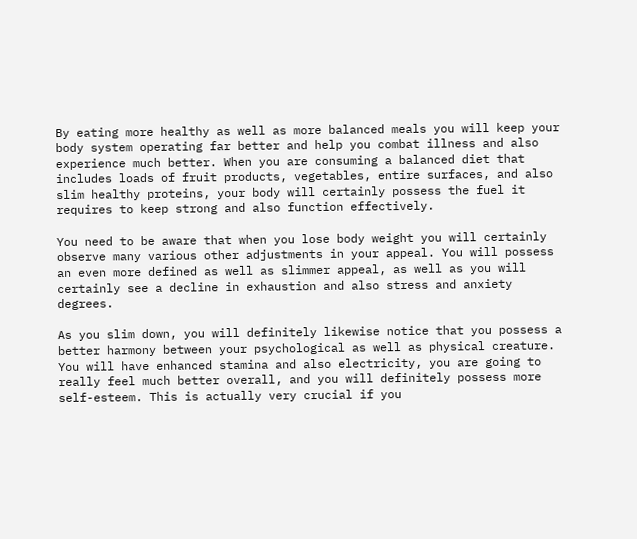By eating more healthy as well as more balanced meals you will keep your body system operating far better and help you combat illness and also experience much better. When you are consuming a balanced diet that includes loads of fruit products, vegetables, entire surfaces, and also slim healthy proteins, your body will certainly possess the fuel it requires to keep strong and also function effectively.

You need to be aware that when you lose body weight you will certainly observe many various other adjustments in your appeal. You will possess an even more defined as well as slimmer appeal, as well as you will certainly see a decline in exhaustion and also stress and anxiety degrees.

As you slim down, you will definitely likewise notice that you possess a better harmony between your psychological as well as physical creature. You will have enhanced stamina and also electricity, you are going to really feel much better overall, and you will definitely possess more self-esteem. This is actually very crucial if you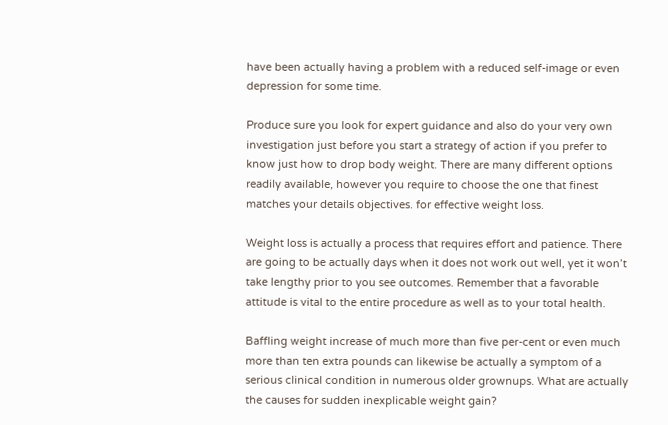have been actually having a problem with a reduced self-image or even depression for some time.

Produce sure you look for expert guidance and also do your very own investigation just before you start a strategy of action if you prefer to know just how to drop body weight. There are many different options readily available, however you require to choose the one that finest matches your details objectives. for effective weight loss.

Weight loss is actually a process that requires effort and patience. There are going to be actually days when it does not work out well, yet it won’t take lengthy prior to you see outcomes. Remember that a favorable attitude is vital to the entire procedure as well as to your total health.

Baffling weight increase of much more than five per-cent or even much more than ten extra pounds can likewise be actually a symptom of a serious clinical condition in numerous older grownups. What are actually the causes for sudden inexplicable weight gain?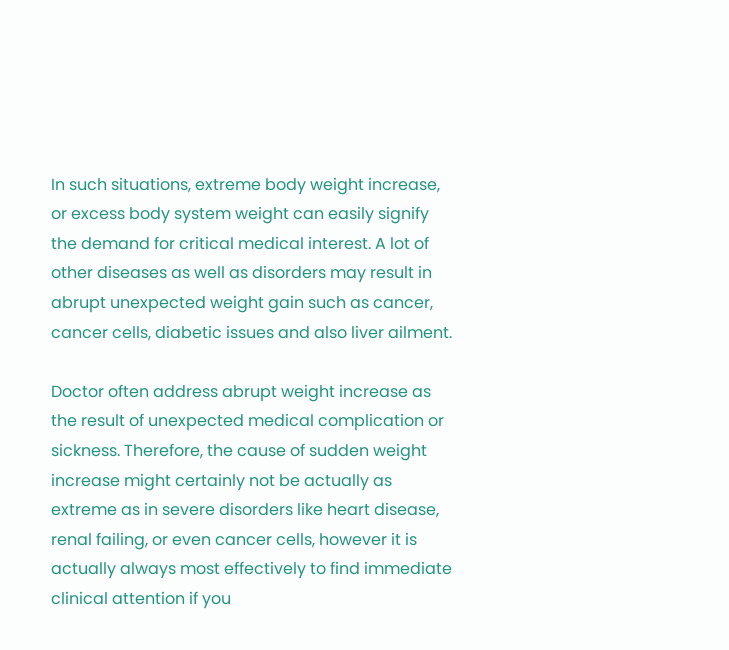In such situations, extreme body weight increase, or excess body system weight can easily signify the demand for critical medical interest. A lot of other diseases as well as disorders may result in abrupt unexpected weight gain such as cancer, cancer cells, diabetic issues and also liver ailment.

Doctor often address abrupt weight increase as the result of unexpected medical complication or sickness. Therefore, the cause of sudden weight increase might certainly not be actually as extreme as in severe disorders like heart disease, renal failing, or even cancer cells, however it is actually always most effectively to find immediate clinical attention if you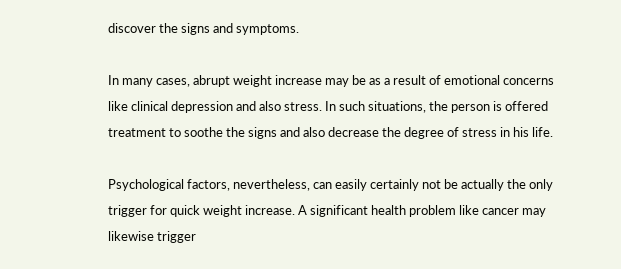discover the signs and symptoms.

In many cases, abrupt weight increase may be as a result of emotional concerns like clinical depression and also stress. In such situations, the person is offered treatment to soothe the signs and also decrease the degree of stress in his life.

Psychological factors, nevertheless, can easily certainly not be actually the only trigger for quick weight increase. A significant health problem like cancer may likewise trigger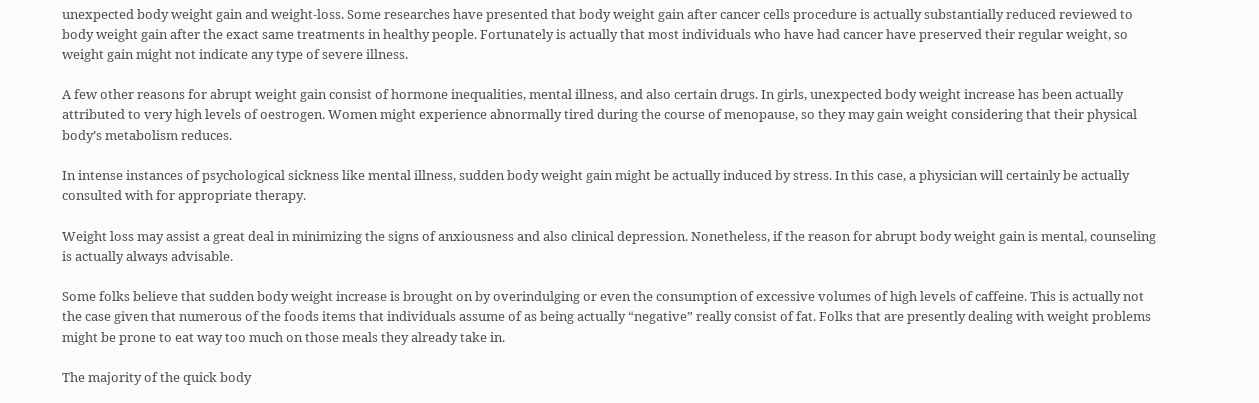unexpected body weight gain and weight-loss. Some researches have presented that body weight gain after cancer cells procedure is actually substantially reduced reviewed to body weight gain after the exact same treatments in healthy people. Fortunately is actually that most individuals who have had cancer have preserved their regular weight, so weight gain might not indicate any type of severe illness.

A few other reasons for abrupt weight gain consist of hormone inequalities, mental illness, and also certain drugs. In girls, unexpected body weight increase has been actually attributed to very high levels of oestrogen. Women might experience abnormally tired during the course of menopause, so they may gain weight considering that their physical body’s metabolism reduces.

In intense instances of psychological sickness like mental illness, sudden body weight gain might be actually induced by stress. In this case, a physician will certainly be actually consulted with for appropriate therapy.

Weight loss may assist a great deal in minimizing the signs of anxiousness and also clinical depression. Nonetheless, if the reason for abrupt body weight gain is mental, counseling is actually always advisable.

Some folks believe that sudden body weight increase is brought on by overindulging or even the consumption of excessive volumes of high levels of caffeine. This is actually not the case given that numerous of the foods items that individuals assume of as being actually “negative” really consist of fat. Folks that are presently dealing with weight problems might be prone to eat way too much on those meals they already take in.

The majority of the quick body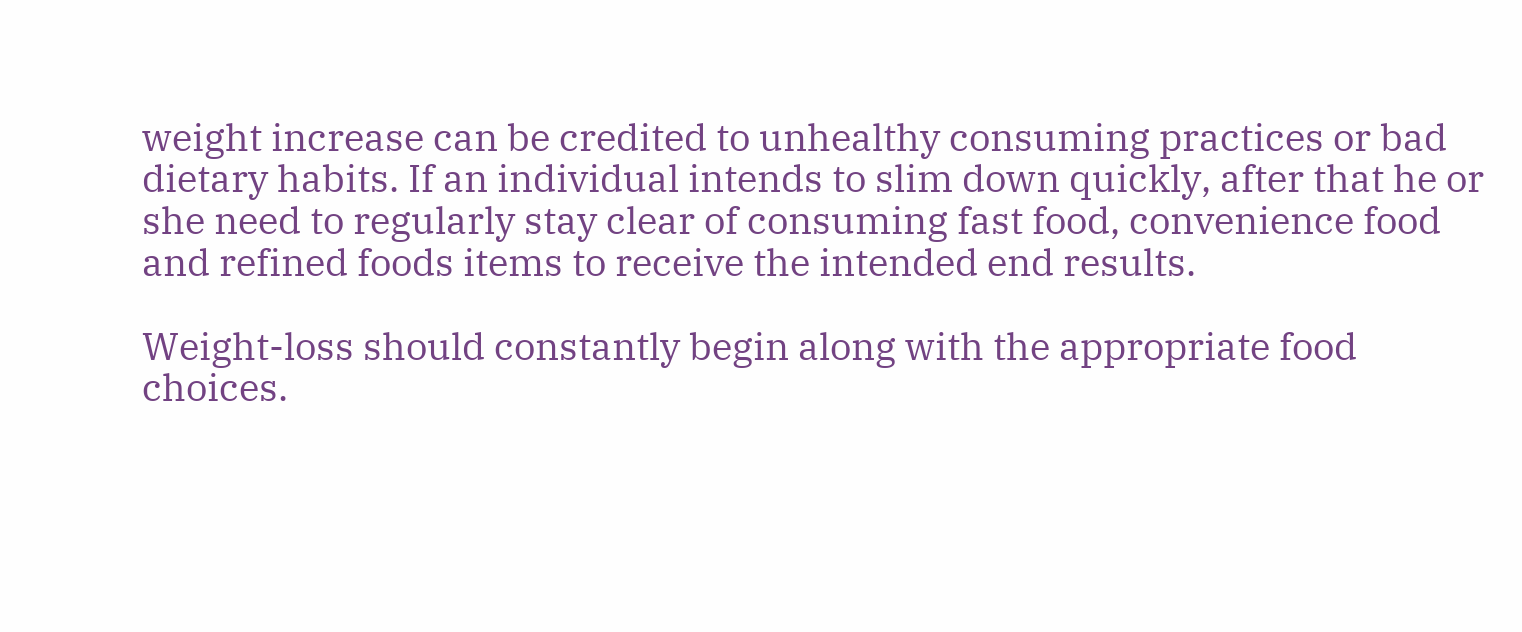weight increase can be credited to unhealthy consuming practices or bad dietary habits. If an individual intends to slim down quickly, after that he or she need to regularly stay clear of consuming fast food, convenience food and refined foods items to receive the intended end results.

Weight-loss should constantly begin along with the appropriate food choices.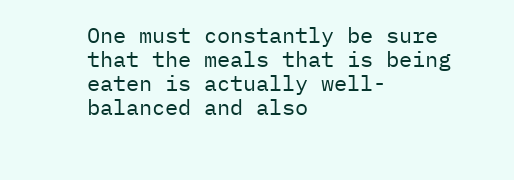One must constantly be sure that the meals that is being eaten is actually well-balanced and also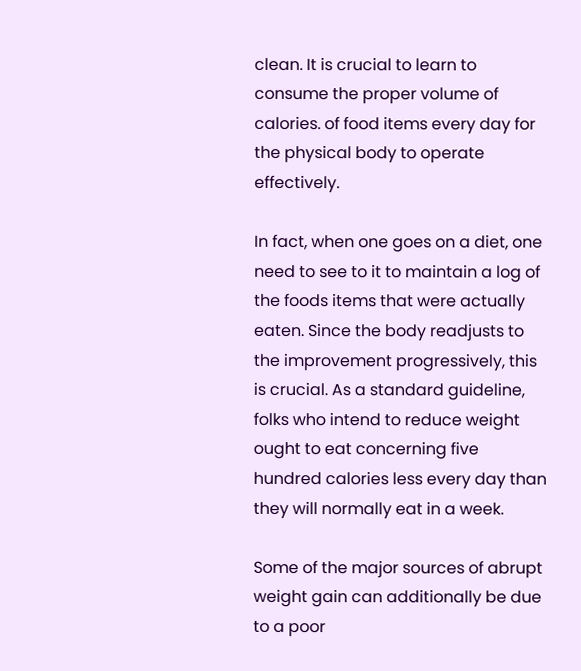clean. It is crucial to learn to consume the proper volume of calories. of food items every day for the physical body to operate effectively.

In fact, when one goes on a diet, one need to see to it to maintain a log of the foods items that were actually eaten. Since the body readjusts to the improvement progressively, this is crucial. As a standard guideline, folks who intend to reduce weight ought to eat concerning five hundred calories less every day than they will normally eat in a week.

Some of the major sources of abrupt weight gain can additionally be due to a poor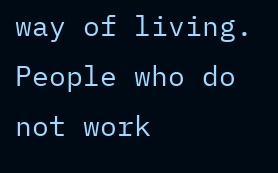way of living. People who do not work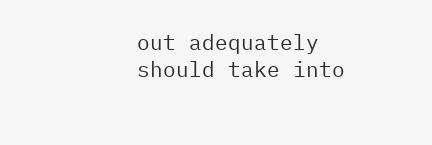out adequately should take into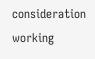consideration working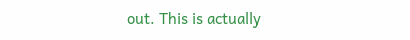out. This is actually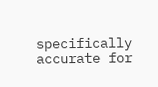specifically accurate for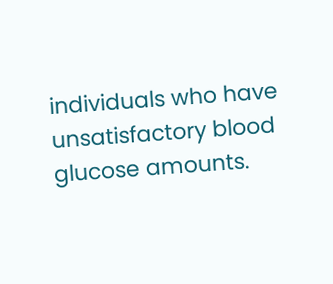individuals who have unsatisfactory blood glucose amounts.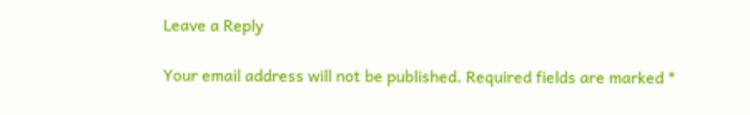Leave a Reply

Your email address will not be published. Required fields are marked *